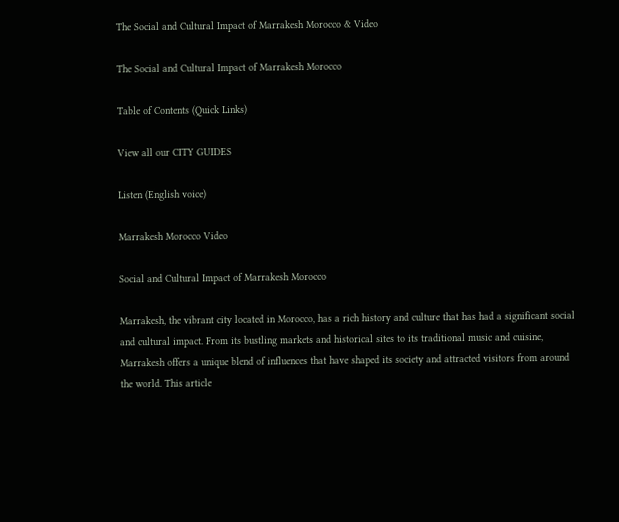The Social and Cultural Impact of Marrakesh Morocco & Video

The Social and Cultural Impact of Marrakesh Morocco

Table of Contents (Quick Links)

View all our CITY GUIDES

Listen (English voice)

Marrakesh Morocco Video

Social and Cultural Impact of Marrakesh Morocco

Marrakesh, the vibrant city located in Morocco, has a rich history and culture that has had a significant social and cultural impact. From its bustling markets and historical sites to its traditional music and cuisine, Marrakesh offers a unique blend of influences that have shaped its society and attracted visitors from around the world. This article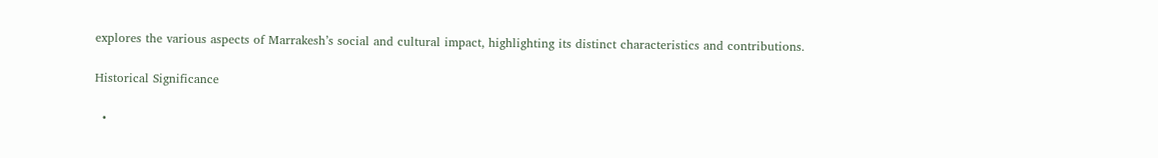explores the various aspects of Marrakesh’s social and cultural impact, highlighting its distinct characteristics and contributions.

Historical Significance

  •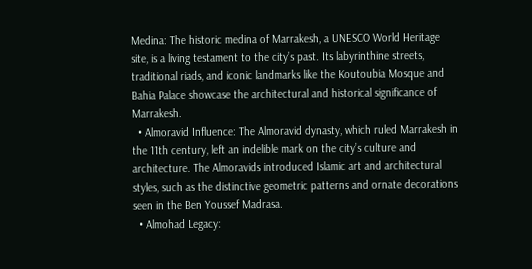Medina: The historic medina of Marrakesh, a UNESCO World Heritage site, is a living testament to the city’s past. Its labyrinthine streets, traditional riads, and iconic landmarks like the Koutoubia Mosque and Bahia Palace showcase the architectural and historical significance of Marrakesh.
  • Almoravid Influence: The Almoravid dynasty, which ruled Marrakesh in the 11th century, left an indelible mark on the city’s culture and architecture. The Almoravids introduced Islamic art and architectural styles, such as the distinctive geometric patterns and ornate decorations seen in the Ben Youssef Madrasa.
  • Almohad Legacy: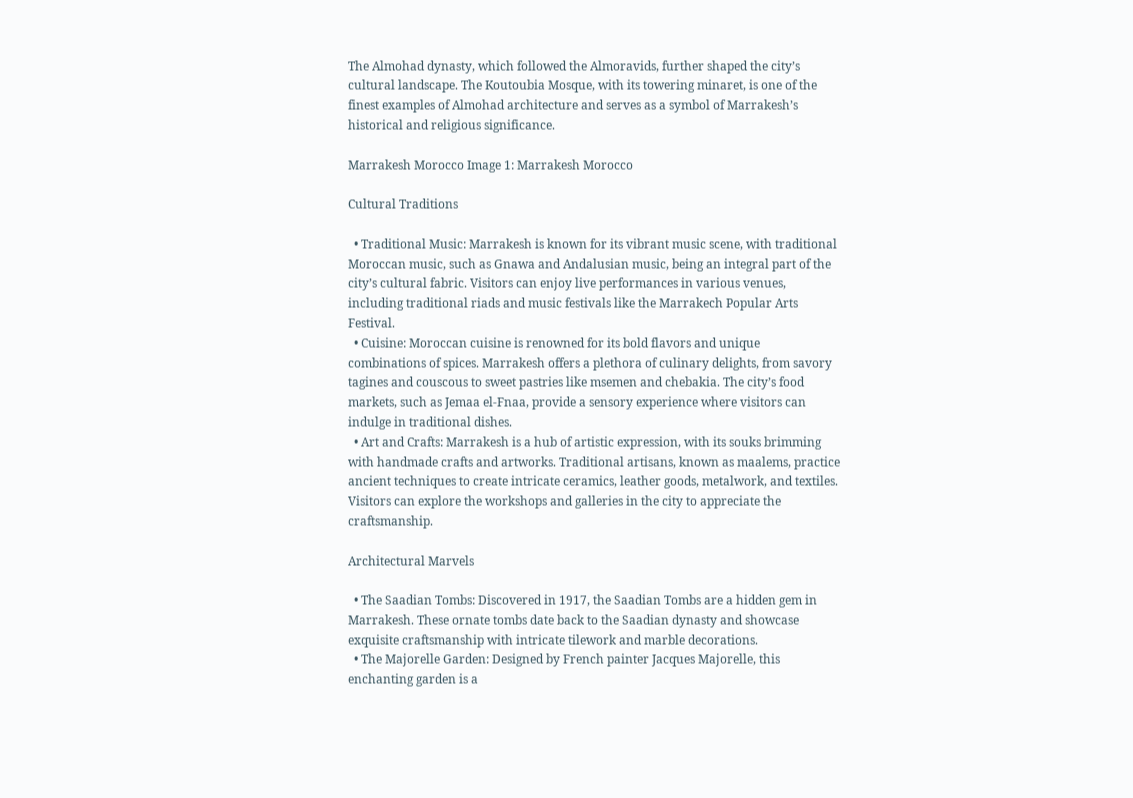The Almohad dynasty, which followed the Almoravids, further shaped the city’s cultural landscape. The Koutoubia Mosque, with its towering minaret, is one of the finest examples of Almohad architecture and serves as a symbol of Marrakesh’s historical and religious significance.

Marrakesh Morocco Image 1: Marrakesh Morocco

Cultural Traditions

  • Traditional Music: Marrakesh is known for its vibrant music scene, with traditional Moroccan music, such as Gnawa and Andalusian music, being an integral part of the city’s cultural fabric. Visitors can enjoy live performances in various venues, including traditional riads and music festivals like the Marrakech Popular Arts Festival.
  • Cuisine: Moroccan cuisine is renowned for its bold flavors and unique combinations of spices. Marrakesh offers a plethora of culinary delights, from savory tagines and couscous to sweet pastries like msemen and chebakia. The city’s food markets, such as Jemaa el-Fnaa, provide a sensory experience where visitors can indulge in traditional dishes.
  • Art and Crafts: Marrakesh is a hub of artistic expression, with its souks brimming with handmade crafts and artworks. Traditional artisans, known as maalems, practice ancient techniques to create intricate ceramics, leather goods, metalwork, and textiles. Visitors can explore the workshops and galleries in the city to appreciate the craftsmanship.

Architectural Marvels

  • The Saadian Tombs: Discovered in 1917, the Saadian Tombs are a hidden gem in Marrakesh. These ornate tombs date back to the Saadian dynasty and showcase exquisite craftsmanship with intricate tilework and marble decorations.
  • The Majorelle Garden: Designed by French painter Jacques Majorelle, this enchanting garden is a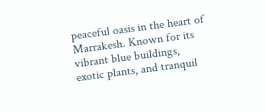peaceful oasis in the heart of Marrakesh. Known for its vibrant blue buildings, exotic plants, and tranquil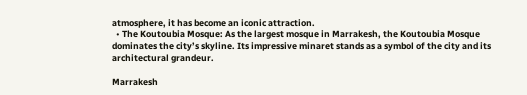atmosphere, it has become an iconic attraction.
  • The Koutoubia Mosque: As the largest mosque in Marrakesh, the Koutoubia Mosque dominates the city’s skyline. Its impressive minaret stands as a symbol of the city and its architectural grandeur.

Marrakesh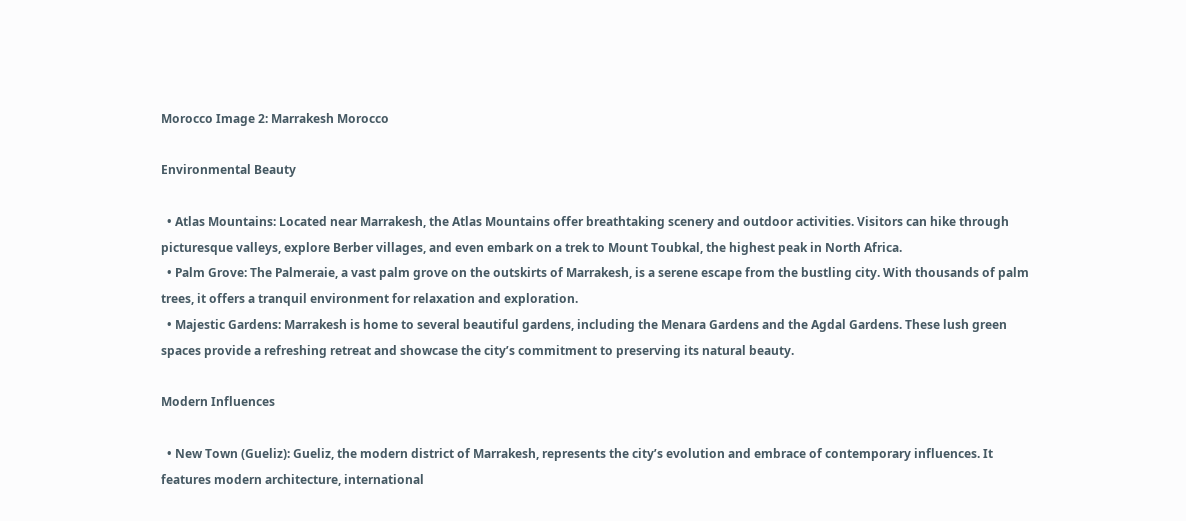Morocco Image 2: Marrakesh Morocco

Environmental Beauty

  • Atlas Mountains: Located near Marrakesh, the Atlas Mountains offer breathtaking scenery and outdoor activities. Visitors can hike through picturesque valleys, explore Berber villages, and even embark on a trek to Mount Toubkal, the highest peak in North Africa.
  • Palm Grove: The Palmeraie, a vast palm grove on the outskirts of Marrakesh, is a serene escape from the bustling city. With thousands of palm trees, it offers a tranquil environment for relaxation and exploration.
  • Majestic Gardens: Marrakesh is home to several beautiful gardens, including the Menara Gardens and the Agdal Gardens. These lush green spaces provide a refreshing retreat and showcase the city’s commitment to preserving its natural beauty.

Modern Influences

  • New Town (Gueliz): Gueliz, the modern district of Marrakesh, represents the city’s evolution and embrace of contemporary influences. It features modern architecture, international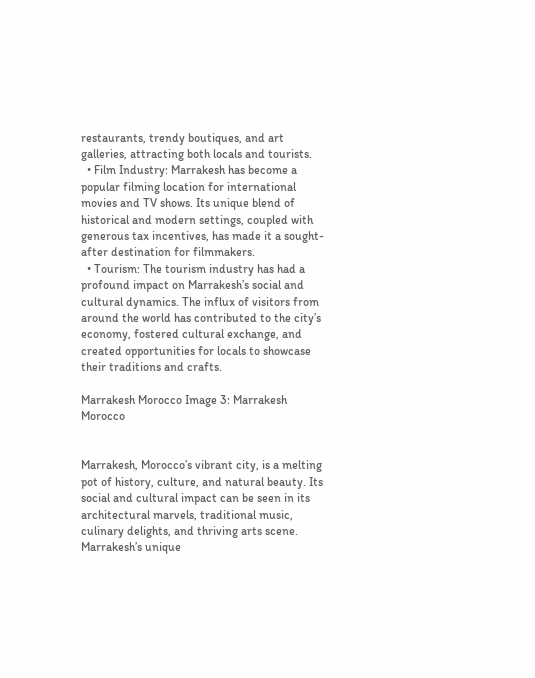restaurants, trendy boutiques, and art galleries, attracting both locals and tourists.
  • Film Industry: Marrakesh has become a popular filming location for international movies and TV shows. Its unique blend of historical and modern settings, coupled with generous tax incentives, has made it a sought-after destination for filmmakers.
  • Tourism: The tourism industry has had a profound impact on Marrakesh’s social and cultural dynamics. The influx of visitors from around the world has contributed to the city’s economy, fostered cultural exchange, and created opportunities for locals to showcase their traditions and crafts.

Marrakesh Morocco Image 3: Marrakesh Morocco


Marrakesh, Morocco’s vibrant city, is a melting pot of history, culture, and natural beauty. Its social and cultural impact can be seen in its architectural marvels, traditional music, culinary delights, and thriving arts scene. Marrakesh’s unique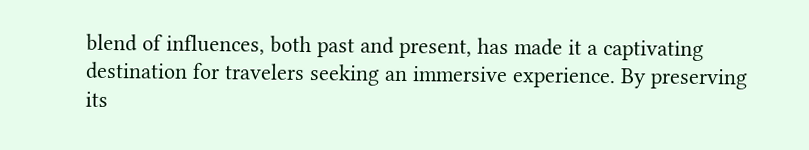blend of influences, both past and present, has made it a captivating destination for travelers seeking an immersive experience. By preserving its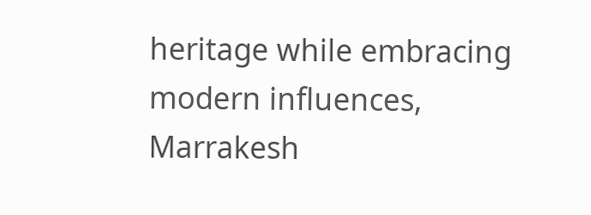heritage while embracing modern influences, Marrakesh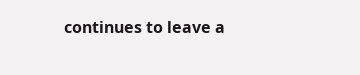continues to leave a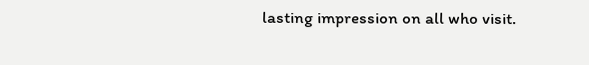lasting impression on all who visit.